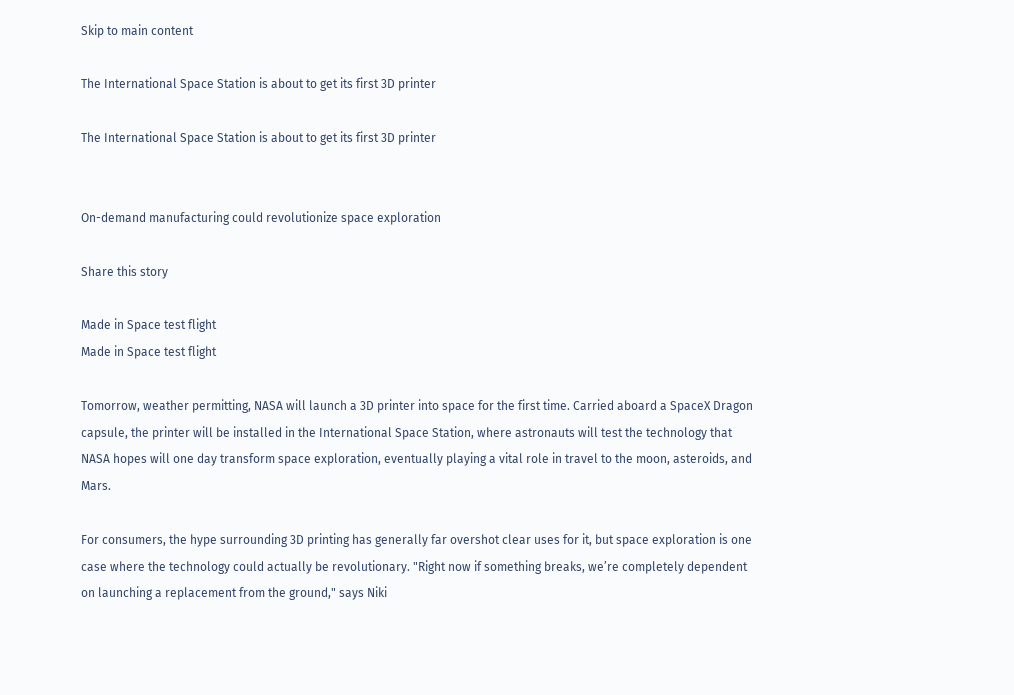Skip to main content

The International Space Station is about to get its first 3D printer

The International Space Station is about to get its first 3D printer


On-demand manufacturing could revolutionize space exploration

Share this story

Made in Space test flight
Made in Space test flight

Tomorrow, weather permitting, NASA will launch a 3D printer into space for the first time. Carried aboard a SpaceX Dragon capsule, the printer will be installed in the International Space Station, where astronauts will test the technology that NASA hopes will one day transform space exploration, eventually playing a vital role in travel to the moon, asteroids, and Mars.

For consumers, the hype surrounding 3D printing has generally far overshot clear uses for it, but space exploration is one case where the technology could actually be revolutionary. "Right now if something breaks, we’re completely dependent on launching a replacement from the ground," says Niki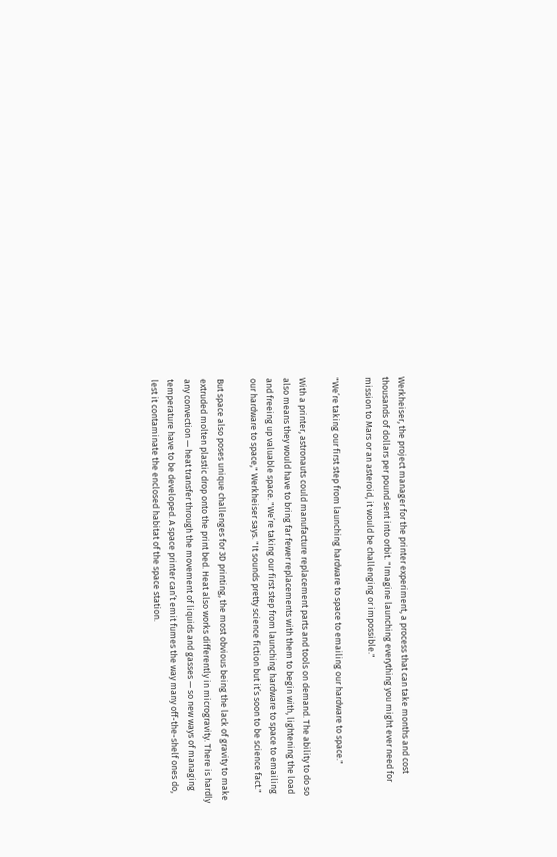Werkheiser, the project manager for the printer experiment, a process that can take months and cost thousands of dollars per pound sent into orbit. "Imagine launching everything you might ever need for mission to Mars or an asteroid, it would be challenging or impossible."

"We’re taking our first step from launching hardware to space to emailing our hardware to space."

With a printer, astronauts could manufacture replacement parts and tools on demand. The ability to do so also means they would have to bring far fewer replacements with them to begin with, lightening the load and freeing up valuable space. "We’re taking our first step from launching hardware to space to emailing our hardware to space," Werkheiser says. "It sounds pretty science fiction but it’s soon to be science fact."

But space also poses unique challenges for 3D printing, the most obvious being the lack of gravity to make extruded molten plastic drop onto the print bed. Heat also works differently in microgravity. There is hardly any convection — heat transfer through the movement of liquids and gasses — so new ways of managing temperature have to be developed. A space printer can’t emit fumes the way many off-the-shelf ones do, lest it contaminate the enclosed habitat of the space station.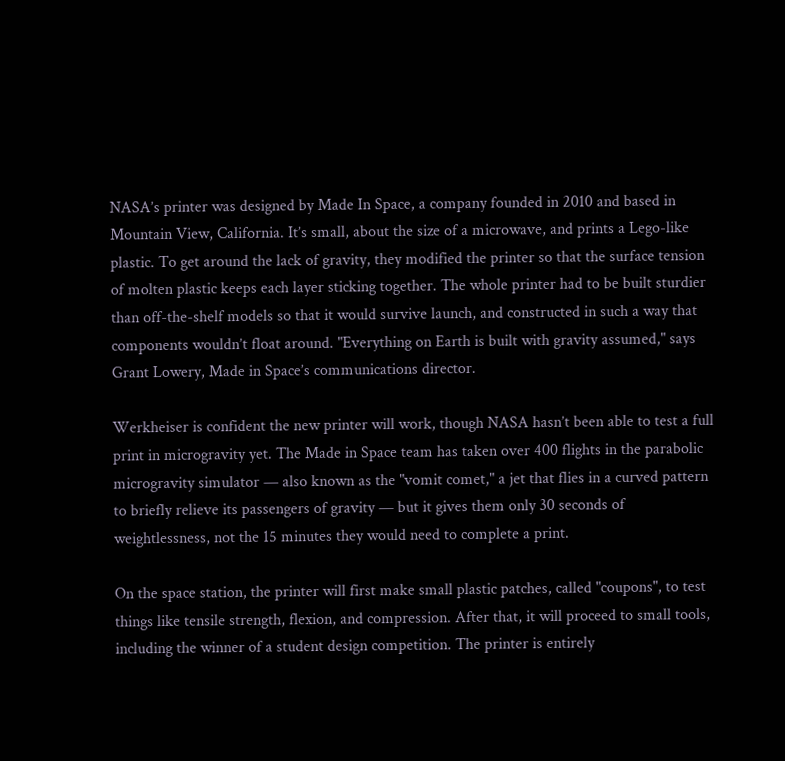NASA’s printer was designed by Made In Space, a company founded in 2010 and based in Mountain View, California. It’s small, about the size of a microwave, and prints a Lego-like plastic. To get around the lack of gravity, they modified the printer so that the surface tension of molten plastic keeps each layer sticking together. The whole printer had to be built sturdier than off-the-shelf models so that it would survive launch, and constructed in such a way that components wouldn’t float around. "Everything on Earth is built with gravity assumed," says Grant Lowery, Made in Space’s communications director.

Werkheiser is confident the new printer will work, though NASA hasn’t been able to test a full print in microgravity yet. The Made in Space team has taken over 400 flights in the parabolic microgravity simulator — also known as the "vomit comet," a jet that flies in a curved pattern to briefly relieve its passengers of gravity — but it gives them only 30 seconds of weightlessness, not the 15 minutes they would need to complete a print.

On the space station, the printer will first make small plastic patches, called "coupons", to test things like tensile strength, flexion, and compression. After that, it will proceed to small tools, including the winner of a student design competition. The printer is entirely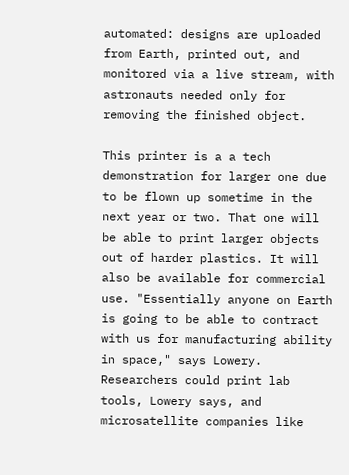automated: designs are uploaded from Earth, printed out, and monitored via a live stream, with astronauts needed only for removing the finished object.

This printer is a a tech demonstration for larger one due to be flown up sometime in the next year or two. That one will be able to print larger objects out of harder plastics. It will also be available for commercial use. "Essentially anyone on Earth is going to be able to contract with us for manufacturing ability in space," says Lowery. Researchers could print lab tools, Lowery says, and microsatellite companies like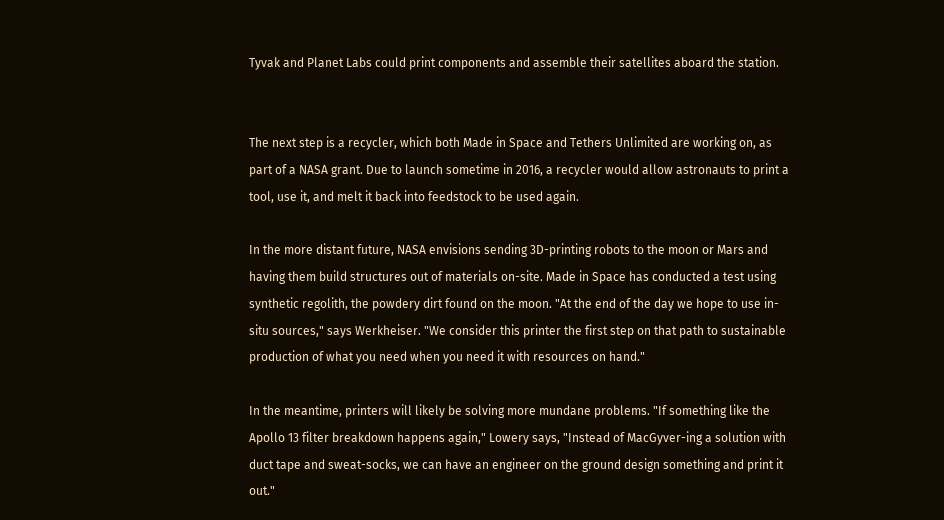Tyvak and Planet Labs could print components and assemble their satellites aboard the station.


The next step is a recycler, which both Made in Space and Tethers Unlimited are working on, as part of a NASA grant. Due to launch sometime in 2016, a recycler would allow astronauts to print a tool, use it, and melt it back into feedstock to be used again.

In the more distant future, NASA envisions sending 3D-printing robots to the moon or Mars and having them build structures out of materials on-site. Made in Space has conducted a test using synthetic regolith, the powdery dirt found on the moon. "At the end of the day we hope to use in-situ sources," says Werkheiser. "We consider this printer the first step on that path to sustainable production of what you need when you need it with resources on hand."

In the meantime, printers will likely be solving more mundane problems. "If something like the Apollo 13 filter breakdown happens again," Lowery says, "Instead of MacGyver-ing a solution with duct tape and sweat-socks, we can have an engineer on the ground design something and print it out."